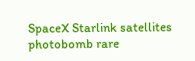SpaceX Starlink satellites photobomb rare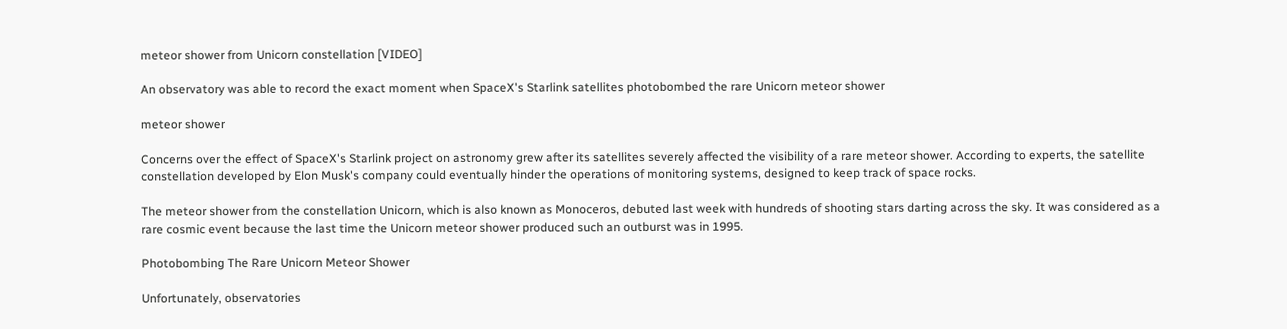meteor shower from Unicorn constellation [VIDEO]

An observatory was able to record the exact moment when SpaceX's Starlink satellites photobombed the rare Unicorn meteor shower

meteor shower

Concerns over the effect of SpaceX's Starlink project on astronomy grew after its satellites severely affected the visibility of a rare meteor shower. According to experts, the satellite constellation developed by Elon Musk's company could eventually hinder the operations of monitoring systems, designed to keep track of space rocks.

The meteor shower from the constellation Unicorn, which is also known as Monoceros, debuted last week with hundreds of shooting stars darting across the sky. It was considered as a rare cosmic event because the last time the Unicorn meteor shower produced such an outburst was in 1995.

Photobombing The Rare Unicorn Meteor Shower

Unfortunately, observatories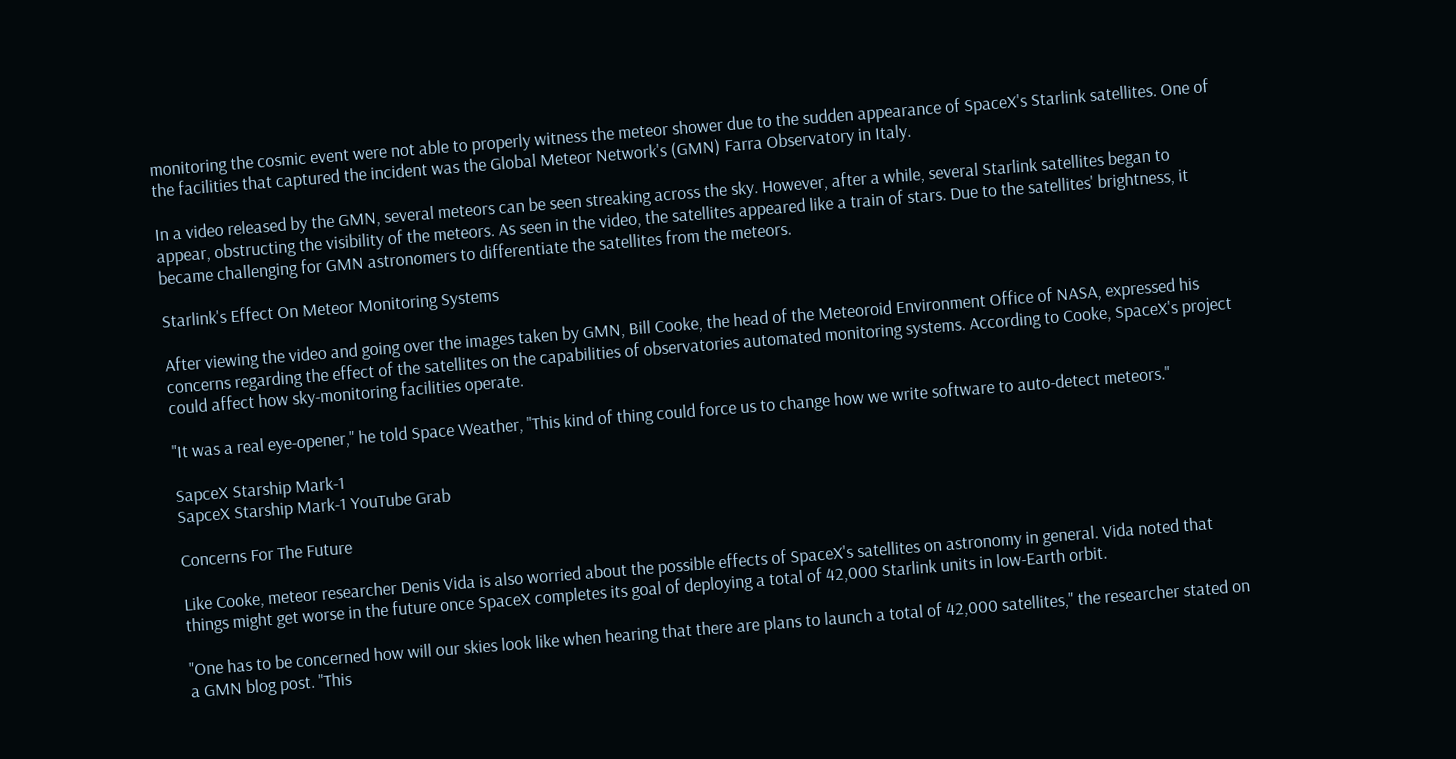monitoring the cosmic event were not able to properly witness the meteor shower due to the sudden appearance of SpaceX's Starlink satellites. One of the facilities that captured the incident was the Global Meteor Network's (GMN) Farra Observatory in Italy.

In a video released by the GMN, several meteors can be seen streaking across the sky. However, after a while, several Starlink satellites began to appear, obstructing the visibility of the meteors. As seen in the video, the satellites appeared like a train of stars. Due to the satellites' brightness, it became challenging for GMN astronomers to differentiate the satellites from the meteors.

Starlink's Effect On Meteor Monitoring Systems

After viewing the video and going over the images taken by GMN, Bill Cooke, the head of the Meteoroid Environment Office of NASA, expressed his concerns regarding the effect of the satellites on the capabilities of observatories automated monitoring systems. According to Cooke, SpaceX's project could affect how sky-monitoring facilities operate.

"It was a real eye-opener," he told Space Weather, "This kind of thing could force us to change how we write software to auto-detect meteors."

SapceX Starship Mark-1
SapceX Starship Mark-1 YouTube Grab

Concerns For The Future

Like Cooke, meteor researcher Denis Vida is also worried about the possible effects of SpaceX's satellites on astronomy in general. Vida noted that things might get worse in the future once SpaceX completes its goal of deploying a total of 42,000 Starlink units in low-Earth orbit.

"One has to be concerned how will our skies look like when hearing that there are plans to launch a total of 42,000 satellites," the researcher stated on a GMN blog post. "This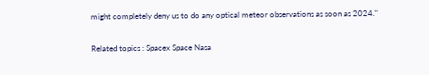might completely deny us to do any optical meteor observations as soon as 2024."

Related topics : Spacex Space Nasa